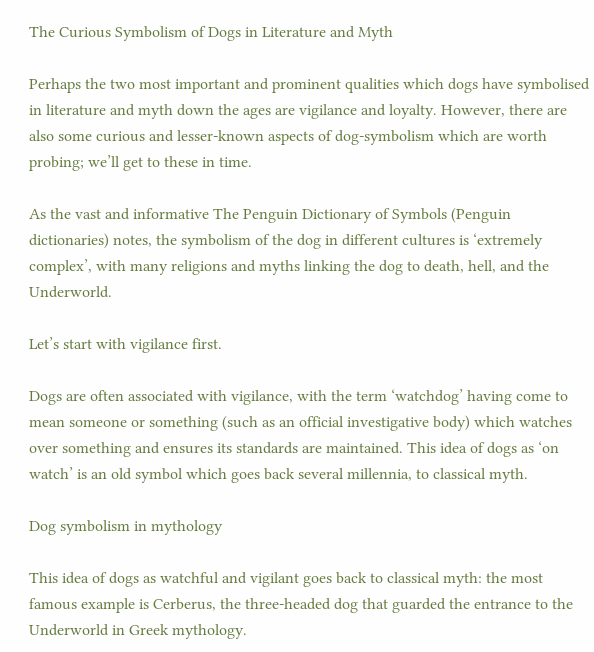The Curious Symbolism of Dogs in Literature and Myth

Perhaps the two most important and prominent qualities which dogs have symbolised in literature and myth down the ages are vigilance and loyalty. However, there are also some curious and lesser-known aspects of dog-symbolism which are worth probing; we’ll get to these in time.

As the vast and informative The Penguin Dictionary of Symbols (Penguin dictionaries) notes, the symbolism of the dog in different cultures is ‘extremely complex’, with many religions and myths linking the dog to death, hell, and the Underworld.

Let’s start with vigilance first.

Dogs are often associated with vigilance, with the term ‘watchdog’ having come to mean someone or something (such as an official investigative body) which watches over something and ensures its standards are maintained. This idea of dogs as ‘on watch’ is an old symbol which goes back several millennia, to classical myth.

Dog symbolism in mythology

This idea of dogs as watchful and vigilant goes back to classical myth: the most famous example is Cerberus, the three-headed dog that guarded the entrance to the Underworld in Greek mythology.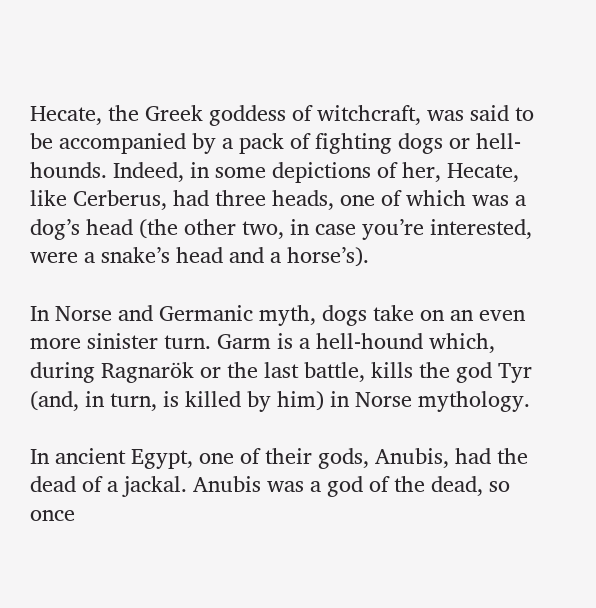Hecate, the Greek goddess of witchcraft, was said to be accompanied by a pack of fighting dogs or hell-hounds. Indeed, in some depictions of her, Hecate, like Cerberus, had three heads, one of which was a dog’s head (the other two, in case you’re interested, were a snake’s head and a horse’s).

In Norse and Germanic myth, dogs take on an even more sinister turn. Garm is a hell-hound which, during Ragnarök or the last battle, kills the god Tyr (and, in turn, is killed by him) in Norse mythology.

In ancient Egypt, one of their gods, Anubis, had the dead of a jackal. Anubis was a god of the dead, so once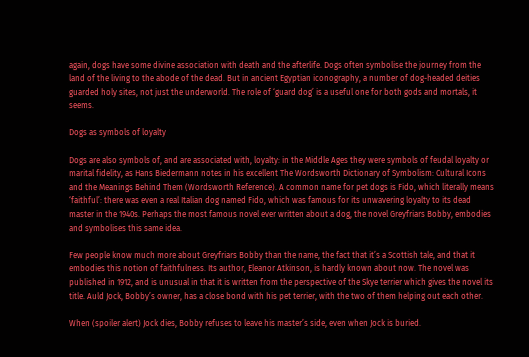again, dogs have some divine association with death and the afterlife. Dogs often symbolise the journey from the land of the living to the abode of the dead. But in ancient Egyptian iconography, a number of dog-headed deities guarded holy sites, not just the underworld. The role of ‘guard dog’ is a useful one for both gods and mortals, it seems.

Dogs as symbols of loyalty

Dogs are also symbols of, and are associated with, loyalty: in the Middle Ages they were symbols of feudal loyalty or marital fidelity, as Hans Biedermann notes in his excellent The Wordsworth Dictionary of Symbolism: Cultural Icons and the Meanings Behind Them (Wordsworth Reference). A common name for pet dogs is Fido, which literally means ‘faithful’: there was even a real Italian dog named Fido, which was famous for its unwavering loyalty to its dead master in the 1940s. Perhaps the most famous novel ever written about a dog, the novel Greyfriars Bobby, embodies and symbolises this same idea.

Few people know much more about Greyfriars Bobby than the name, the fact that it’s a Scottish tale, and that it embodies this notion of faithfulness. Its author, Eleanor Atkinson, is hardly known about now. The novel was published in 1912, and is unusual in that it is written from the perspective of the Skye terrier which gives the novel its title. Auld Jock, Bobby’s owner, has a close bond with his pet terrier, with the two of them helping out each other.

When (spoiler alert) Jock dies, Bobby refuses to leave his master’s side, even when Jock is buried.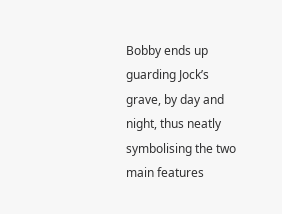Bobby ends up guarding Jock’s grave, by day and night, thus neatly symbolising the two main features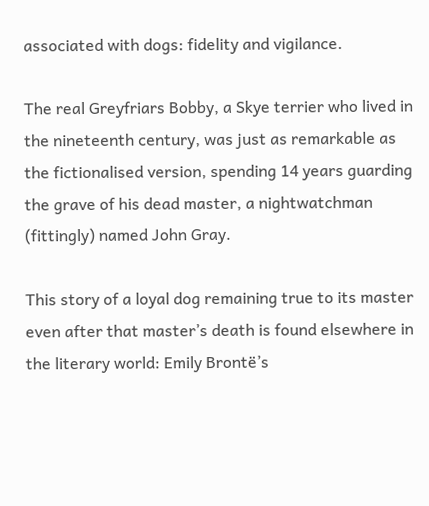associated with dogs: fidelity and vigilance.

The real Greyfriars Bobby, a Skye terrier who lived in the nineteenth century, was just as remarkable as the fictionalised version, spending 14 years guarding the grave of his dead master, a nightwatchman (fittingly) named John Gray.

This story of a loyal dog remaining true to its master even after that master’s death is found elsewhere in the literary world: Emily Brontë’s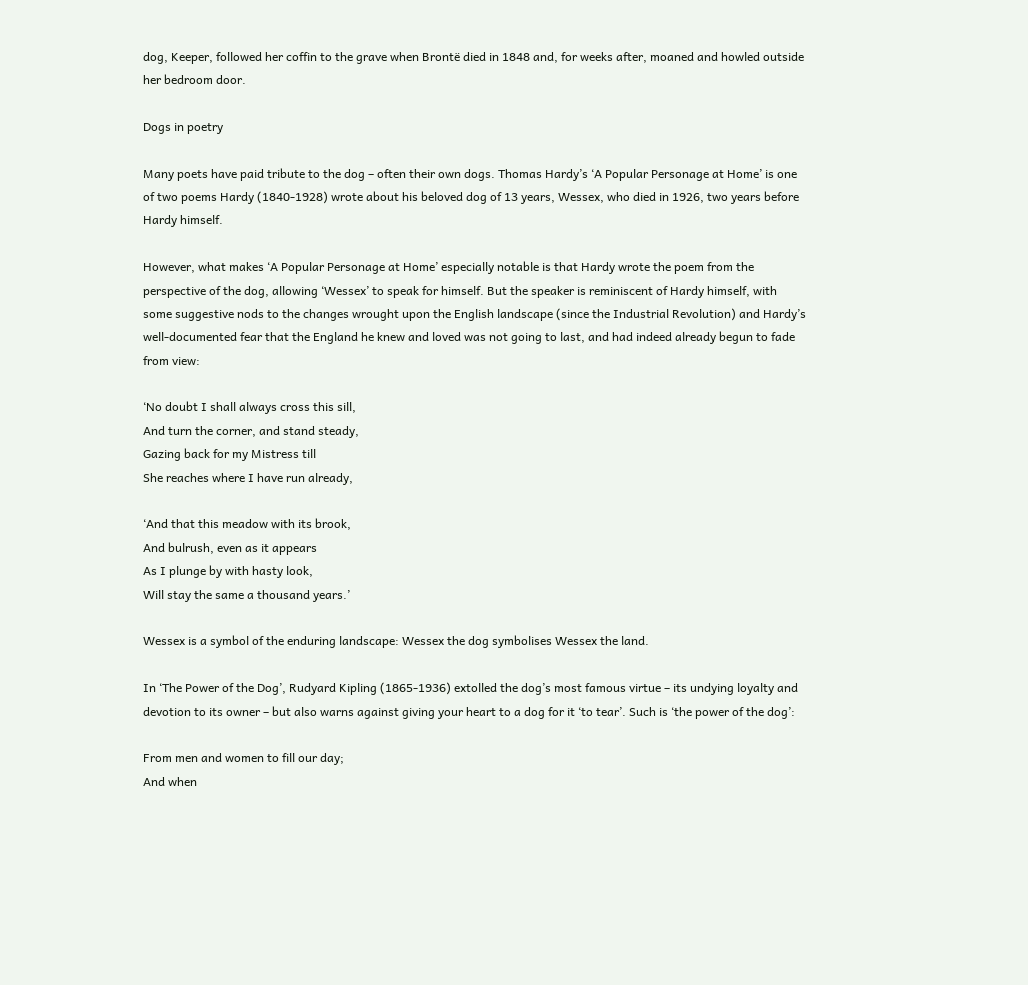dog, Keeper, followed her coffin to the grave when Brontë died in 1848 and, for weeks after, moaned and howled outside her bedroom door.

Dogs in poetry

Many poets have paid tribute to the dog – often their own dogs. Thomas Hardy’s ‘A Popular Personage at Home’ is one of two poems Hardy (1840-1928) wrote about his beloved dog of 13 years, Wessex, who died in 1926, two years before Hardy himself.

However, what makes ‘A Popular Personage at Home’ especially notable is that Hardy wrote the poem from the perspective of the dog, allowing ‘Wessex’ to speak for himself. But the speaker is reminiscent of Hardy himself, with some suggestive nods to the changes wrought upon the English landscape (since the Industrial Revolution) and Hardy’s well-documented fear that the England he knew and loved was not going to last, and had indeed already begun to fade from view:

‘No doubt I shall always cross this sill,
And turn the corner, and stand steady,
Gazing back for my Mistress till
She reaches where I have run already,

‘And that this meadow with its brook,
And bulrush, even as it appears
As I plunge by with hasty look,
Will stay the same a thousand years.’

Wessex is a symbol of the enduring landscape: Wessex the dog symbolises Wessex the land.

In ‘The Power of the Dog’, Rudyard Kipling (1865-1936) extolled the dog’s most famous virtue – its undying loyalty and devotion to its owner – but also warns against giving your heart to a dog for it ‘to tear’. Such is ‘the power of the dog’:

From men and women to fill our day;
And when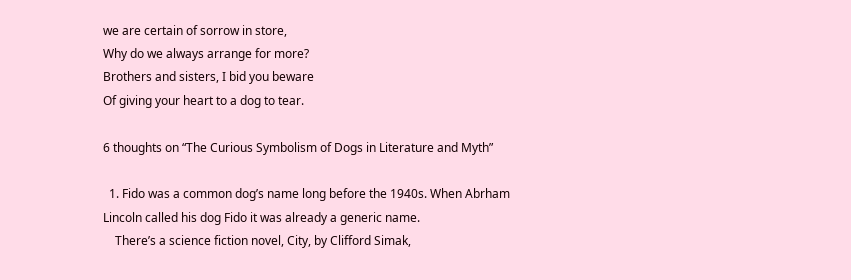we are certain of sorrow in store,
Why do we always arrange for more?
Brothers and sisters, I bid you beware
Of giving your heart to a dog to tear.

6 thoughts on “The Curious Symbolism of Dogs in Literature and Myth”

  1. Fido was a common dog’s name long before the 1940s. When Abrham Lincoln called his dog Fido it was already a generic name.
    There’s a science fiction novel, City, by Clifford Simak,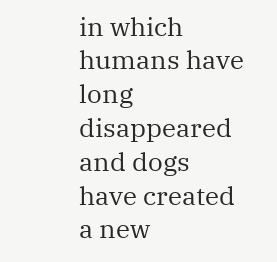in which humans have long disappeared and dogs have created a new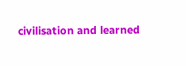civilisation and learned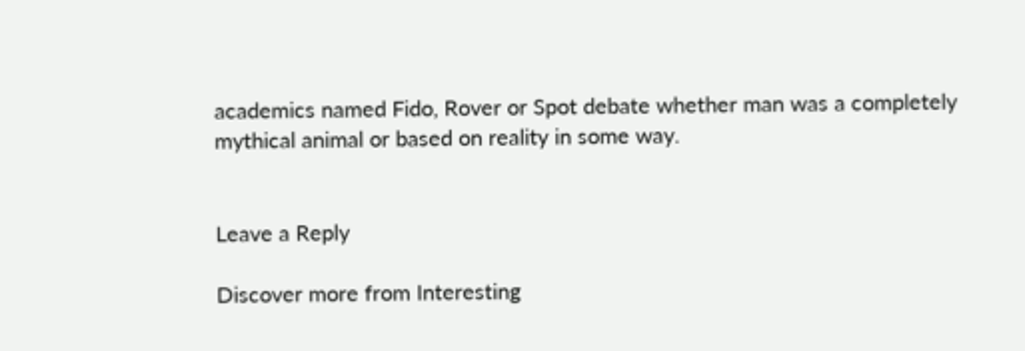academics named Fido, Rover or Spot debate whether man was a completely mythical animal or based on reality in some way.


Leave a Reply

Discover more from Interesting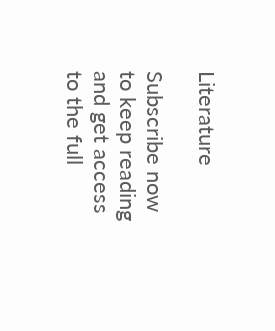Literature

Subscribe now to keep reading and get access to the full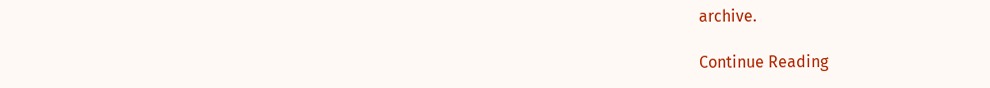archive.

Continue Reading